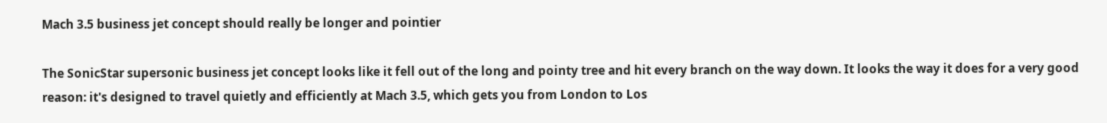Mach 3.5 business jet concept should really be longer and pointier

The SonicStar supersonic business jet concept looks like it fell out of the long and pointy tree and hit every branch on the way down. It looks the way it does for a very good reason: it's designed to travel quietly and efficiently at Mach 3.5, which gets you from London to Los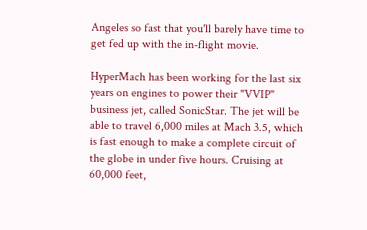Angeles so fast that you'll barely have time to get fed up with the in-flight movie.

HyperMach has been working for the last six years on engines to power their "VVIP" business jet, called SonicStar. The jet will be able to travel 6,000 miles at Mach 3.5, which is fast enough to make a complete circuit of the globe in under five hours. Cruising at 60,000 feet,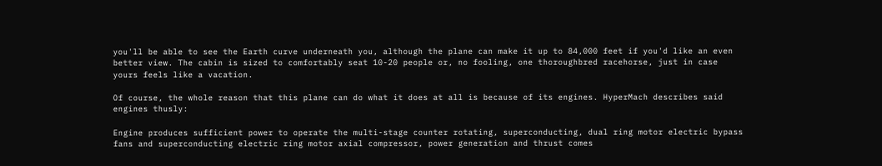you'll be able to see the Earth curve underneath you, although the plane can make it up to 84,000 feet if you'd like an even better view. The cabin is sized to comfortably seat 10-20 people or, no fooling, one thoroughbred racehorse, just in case yours feels like a vacation.

Of course, the whole reason that this plane can do what it does at all is because of its engines. HyperMach describes said engines thusly:

Engine produces sufficient power to operate the multi-stage counter rotating, superconducting, dual ring motor electric bypass fans and superconducting electric ring motor axial compressor, power generation and thrust comes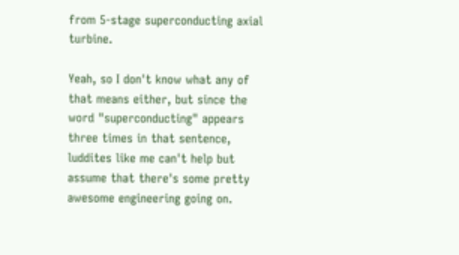from 5-stage superconducting axial turbine.

Yeah, so I don't know what any of that means either, but since the word "superconducting" appears three times in that sentence, luddites like me can't help but assume that there's some pretty awesome engineering going on.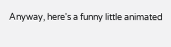Anyway, here's a funny little animated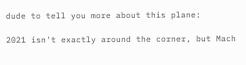dude to tell you more about this plane:

2021 isn't exactly around the corner, but Mach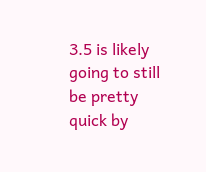3.5 is likely going to still be pretty quick by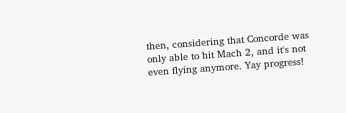then, considering that Concorde was only able to hit Mach 2, and it's not even flying anymore. Yay progress!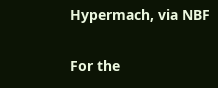Hypermach, via NBF

For the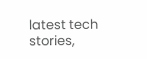latest tech stories,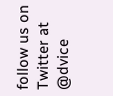follow us on Twitter at @dvice